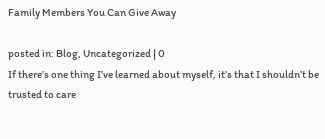Family Members You Can Give Away

posted in: Blog, Uncategorized | 0
If there’s one thing I’ve learned about myself, it’s that I shouldn’t be trusted to care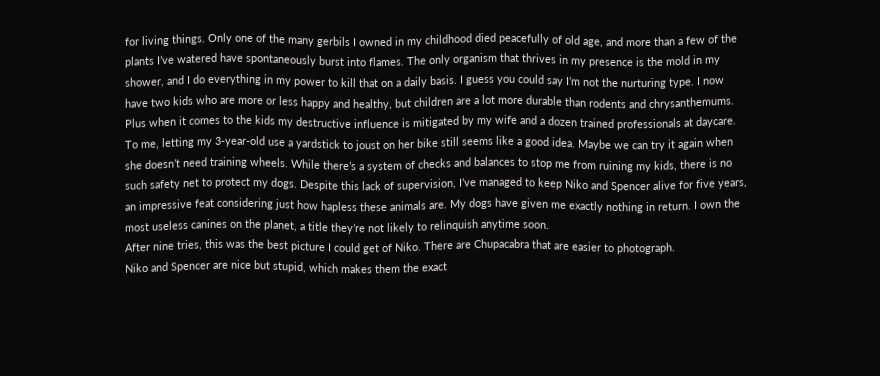for living things. Only one of the many gerbils I owned in my childhood died peacefully of old age, and more than a few of the plants I’ve watered have spontaneously burst into flames. The only organism that thrives in my presence is the mold in my shower, and I do everything in my power to kill that on a daily basis. I guess you could say I’m not the nurturing type. I now have two kids who are more or less happy and healthy, but children are a lot more durable than rodents and chrysanthemums. Plus when it comes to the kids my destructive influence is mitigated by my wife and a dozen trained professionals at daycare. To me, letting my 3-year-old use a yardstick to joust on her bike still seems like a good idea. Maybe we can try it again when she doesn’t need training wheels. While there’s a system of checks and balances to stop me from ruining my kids, there is no such safety net to protect my dogs. Despite this lack of supervision, I’ve managed to keep Niko and Spencer alive for five years, an impressive feat considering just how hapless these animals are. My dogs have given me exactly nothing in return. I own the most useless canines on the planet, a title they’re not likely to relinquish anytime soon.
After nine tries, this was the best picture I could get of Niko. There are Chupacabra that are easier to photograph.
Niko and Spencer are nice but stupid, which makes them the exact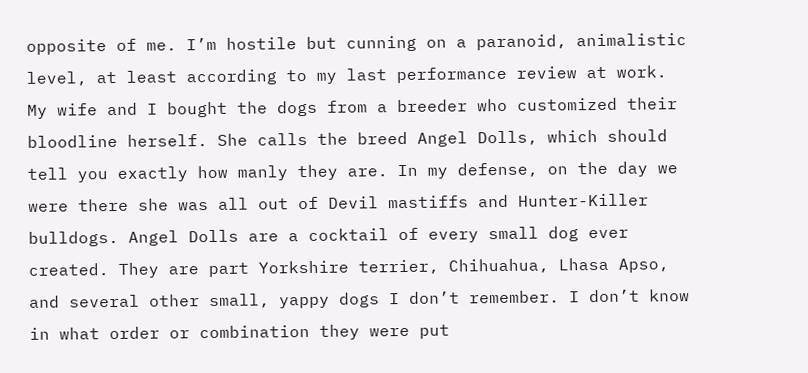opposite of me. I’m hostile but cunning on a paranoid, animalistic level, at least according to my last performance review at work. My wife and I bought the dogs from a breeder who customized their bloodline herself. She calls the breed Angel Dolls, which should tell you exactly how manly they are. In my defense, on the day we were there she was all out of Devil mastiffs and Hunter-Killer bulldogs. Angel Dolls are a cocktail of every small dog ever created. They are part Yorkshire terrier, Chihuahua, Lhasa Apso, and several other small, yappy dogs I don’t remember. I don’t know in what order or combination they were put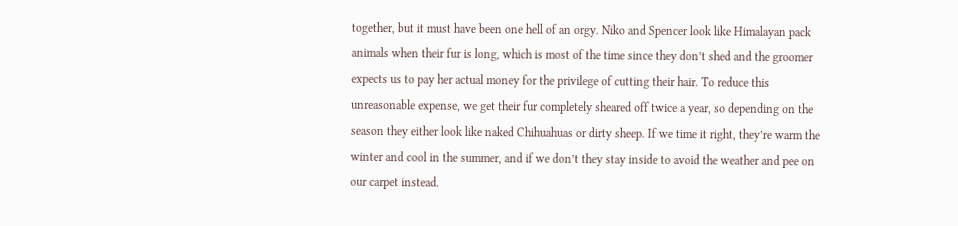together, but it must have been one hell of an orgy. Niko and Spencer look like Himalayan pack animals when their fur is long, which is most of the time since they don’t shed and the groomer expects us to pay her actual money for the privilege of cutting their hair. To reduce this unreasonable expense, we get their fur completely sheared off twice a year, so depending on the season they either look like naked Chihuahuas or dirty sheep. If we time it right, they’re warm the winter and cool in the summer, and if we don’t they stay inside to avoid the weather and pee on our carpet instead.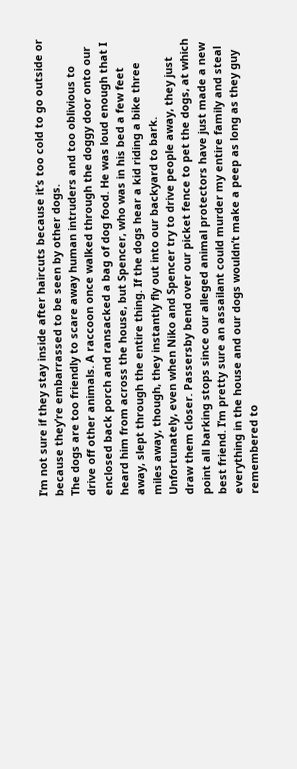I’m not sure if they stay inside after haircuts because it’s too cold to go outside or because they’re embarrassed to be seen by other dogs.
The dogs are too friendly to scare away human intruders and too oblivious to drive off other animals. A raccoon once walked through the doggy door onto our enclosed back porch and ransacked a bag of dog food. He was loud enough that I heard him from across the house, but Spencer, who was in his bed a few feet away, slept through the entire thing. If the dogs hear a kid riding a bike three miles away, though, they instantly fly out into our backyard to bark. Unfortunately, even when Niko and Spencer try to drive people away, they just draw them closer. Passersby bend over our picket fence to pet the dogs, at which point all barking stops since our alleged animal protectors have just made a new best friend. I’m pretty sure an assailant could murder my entire family and steal everything in the house and our dogs wouldn’t make a peep as long as they guy remembered to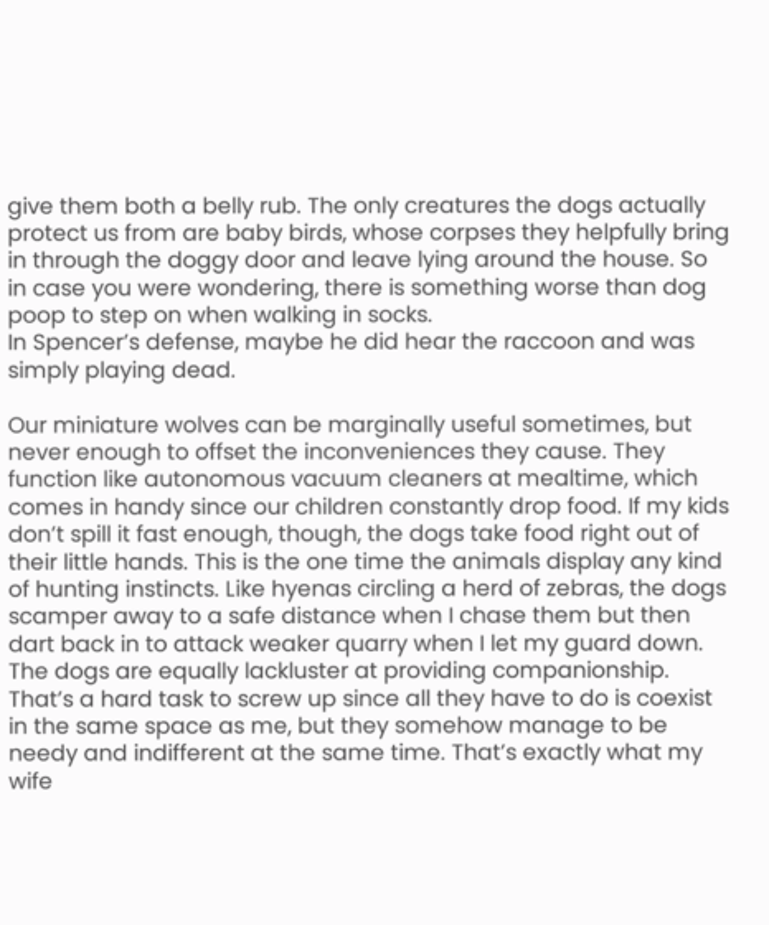give them both a belly rub. The only creatures the dogs actually protect us from are baby birds, whose corpses they helpfully bring in through the doggy door and leave lying around the house. So in case you were wondering, there is something worse than dog poop to step on when walking in socks.
In Spencer’s defense, maybe he did hear the raccoon and was simply playing dead.

Our miniature wolves can be marginally useful sometimes, but never enough to offset the inconveniences they cause. They function like autonomous vacuum cleaners at mealtime, which comes in handy since our children constantly drop food. If my kids don’t spill it fast enough, though, the dogs take food right out of their little hands. This is the one time the animals display any kind of hunting instincts. Like hyenas circling a herd of zebras, the dogs scamper away to a safe distance when I chase them but then dart back in to attack weaker quarry when I let my guard down. The dogs are equally lackluster at providing companionship. That’s a hard task to screw up since all they have to do is coexist in the same space as me, but they somehow manage to be needy and indifferent at the same time. That’s exactly what my wife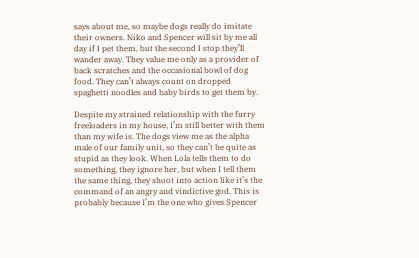says about me, so maybe dogs really do imitate their owners. Niko and Spencer will sit by me all day if I pet them, but the second I stop they’ll wander away. They value me only as a provider of back scratches and the occasional bowl of dog food. They can’t always count on dropped spaghetti noodles and baby birds to get them by.

Despite my strained relationship with the furry freeloaders in my house, I’m still better with them than my wife is. The dogs view me as the alpha male of our family unit, so they can’t be quite as stupid as they look. When Lola tells them to do something, they ignore her, but when I tell them the same thing, they shoot into action like it’s the command of an angry and vindictive god. This is probably because I’m the one who gives Spencer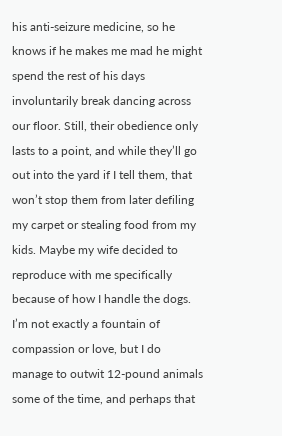his anti-seizure medicine, so he knows if he makes me mad he might spend the rest of his days involuntarily break dancing across our floor. Still, their obedience only lasts to a point, and while they’ll go out into the yard if I tell them, that won’t stop them from later defiling my carpet or stealing food from my kids. Maybe my wife decided to reproduce with me specifically because of how I handle the dogs. I’m not exactly a fountain of compassion or love, but I do manage to outwit 12-pound animals some of the time, and perhaps that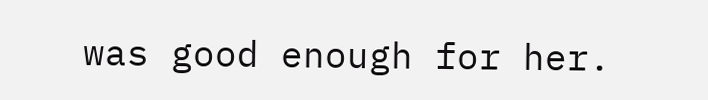was good enough for her.